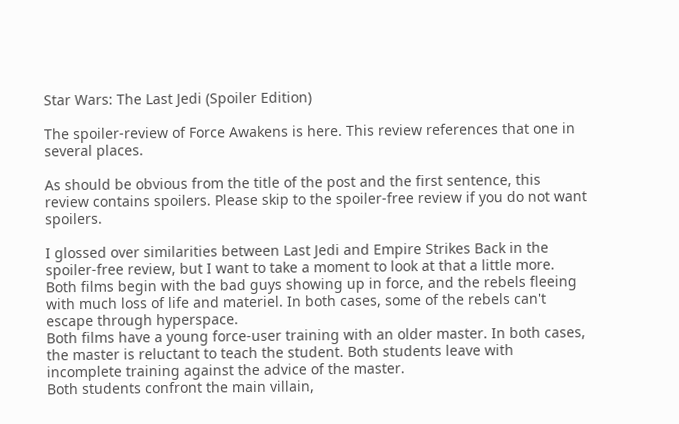Star Wars: The Last Jedi (Spoiler Edition)

The spoiler-review of Force Awakens is here. This review references that one in several places.

As should be obvious from the title of the post and the first sentence, this review contains spoilers. Please skip to the spoiler-free review if you do not want spoilers.

I glossed over similarities between Last Jedi and Empire Strikes Back in the spoiler-free review, but I want to take a moment to look at that a little more.
Both films begin with the bad guys showing up in force, and the rebels fleeing with much loss of life and materiel. In both cases, some of the rebels can't escape through hyperspace.
Both films have a young force-user training with an older master. In both cases, the master is reluctant to teach the student. Both students leave with incomplete training against the advice of the master.
Both students confront the main villain,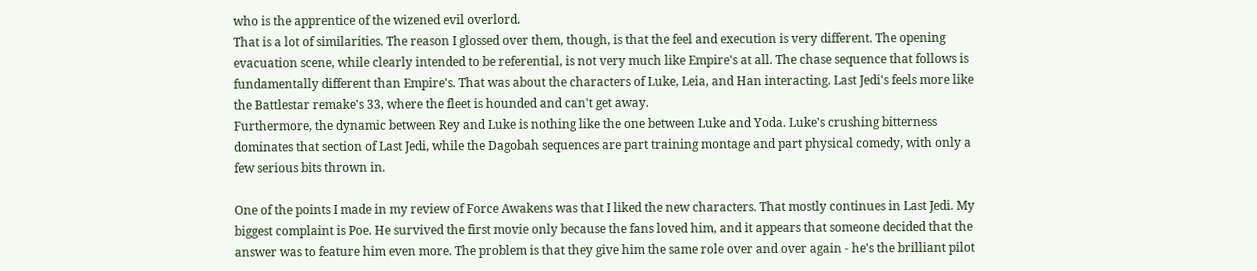who is the apprentice of the wizened evil overlord.
That is a lot of similarities. The reason I glossed over them, though, is that the feel and execution is very different. The opening evacuation scene, while clearly intended to be referential, is not very much like Empire's at all. The chase sequence that follows is fundamentally different than Empire's. That was about the characters of Luke, Leia, and Han interacting. Last Jedi's feels more like the Battlestar remake's 33, where the fleet is hounded and can't get away.
Furthermore, the dynamic between Rey and Luke is nothing like the one between Luke and Yoda. Luke's crushing bitterness dominates that section of Last Jedi, while the Dagobah sequences are part training montage and part physical comedy, with only a few serious bits thrown in.

One of the points I made in my review of Force Awakens was that I liked the new characters. That mostly continues in Last Jedi. My biggest complaint is Poe. He survived the first movie only because the fans loved him, and it appears that someone decided that the answer was to feature him even more. The problem is that they give him the same role over and over again - he's the brilliant pilot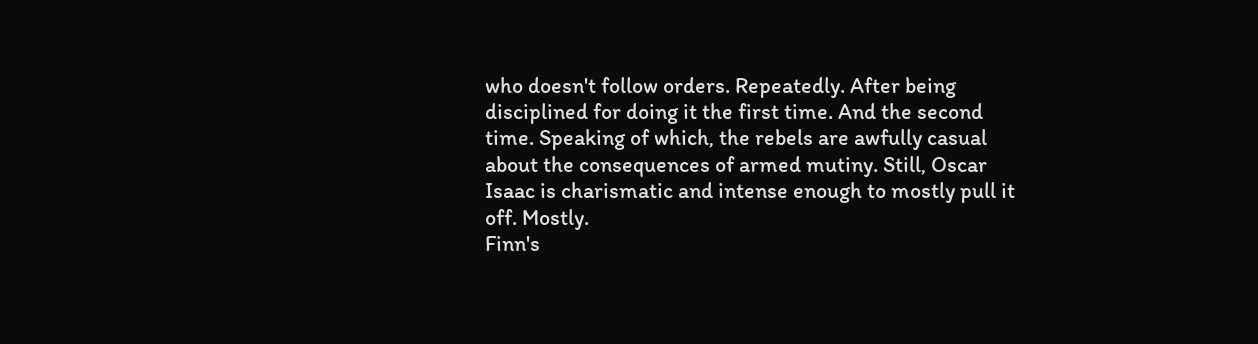who doesn't follow orders. Repeatedly. After being disciplined for doing it the first time. And the second time. Speaking of which, the rebels are awfully casual about the consequences of armed mutiny. Still, Oscar Isaac is charismatic and intense enough to mostly pull it off. Mostly.
Finn's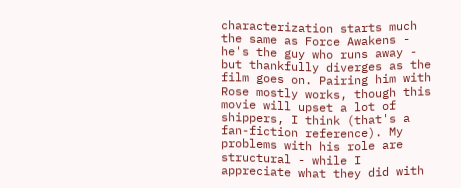characterization starts much the same as Force Awakens - he's the guy who runs away - but thankfully diverges as the film goes on. Pairing him with Rose mostly works, though this movie will upset a lot of shippers, I think (that's a fan-fiction reference). My problems with his role are structural - while I appreciate what they did with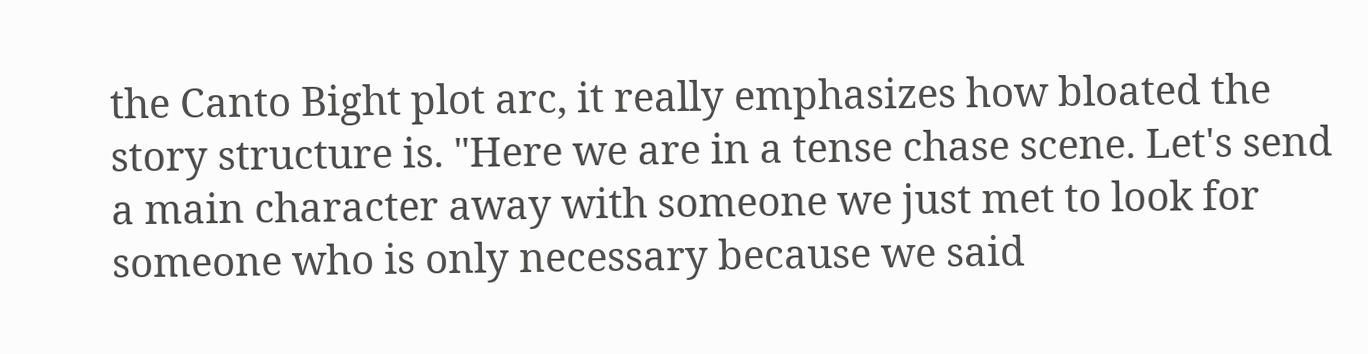the Canto Bight plot arc, it really emphasizes how bloated the story structure is. "Here we are in a tense chase scene. Let's send a main character away with someone we just met to look for someone who is only necessary because we said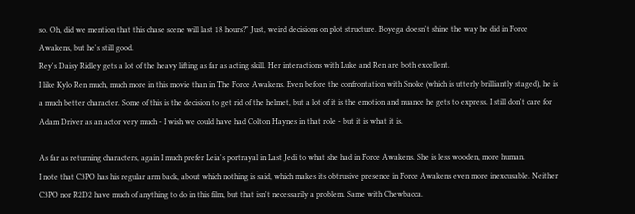so. Oh, did we mention that this chase scene will last 18 hours?" Just, weird decisions on plot structure. Boyega doesn't shine the way he did in Force Awakens, but he's still good.
Rey's Daisy Ridley gets a lot of the heavy lifting as far as acting skill. Her interactions with Luke and Ren are both excellent.
I like Kylo Ren much, much more in this movie than in The Force Awakens. Even before the confrontation with Snoke (which is utterly brilliantly staged), he is a much better character. Some of this is the decision to get rid of the helmet, but a lot of it is the emotion and nuance he gets to express. I still don't care for Adam Driver as an actor very much - I wish we could have had Colton Haynes in that role - but it is what it is.

As far as returning characters, again I much prefer Leia's portrayal in Last Jedi to what she had in Force Awakens. She is less wooden, more human.
I note that C3PO has his regular arm back, about which nothing is said, which makes its obtrusive presence in Force Awakens even more inexcusable. Neither C3PO nor R2D2 have much of anything to do in this film, but that isn't necessarily a problem. Same with Chewbacca.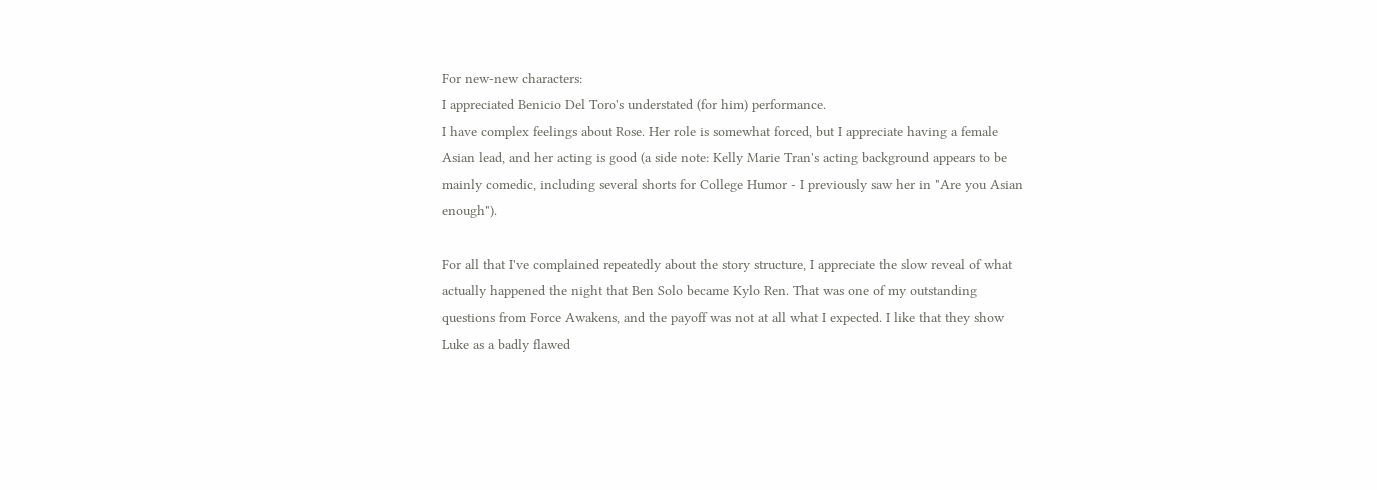For new-new characters:
I appreciated Benicio Del Toro's understated (for him) performance.
I have complex feelings about Rose. Her role is somewhat forced, but I appreciate having a female Asian lead, and her acting is good (a side note: Kelly Marie Tran's acting background appears to be mainly comedic, including several shorts for College Humor - I previously saw her in "Are you Asian enough").

For all that I've complained repeatedly about the story structure, I appreciate the slow reveal of what actually happened the night that Ben Solo became Kylo Ren. That was one of my outstanding questions from Force Awakens, and the payoff was not at all what I expected. I like that they show Luke as a badly flawed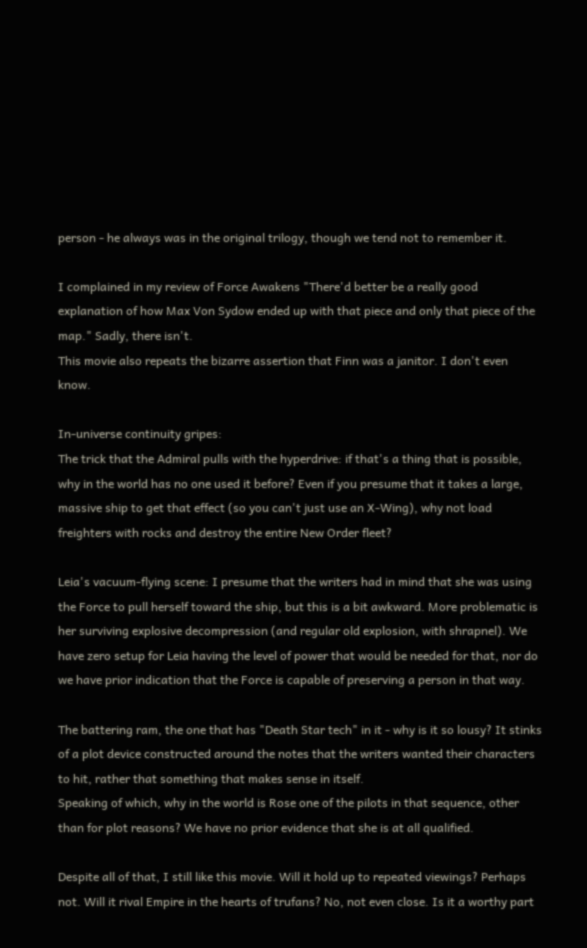person - he always was in the original trilogy, though we tend not to remember it.

I complained in my review of Force Awakens "There'd better be a really good explanation of how Max Von Sydow ended up with that piece and only that piece of the map." Sadly, there isn't.
This movie also repeats the bizarre assertion that Finn was a janitor. I don't even know.

In-universe continuity gripes:
The trick that the Admiral pulls with the hyperdrive: if that's a thing that is possible, why in the world has no one used it before? Even if you presume that it takes a large, massive ship to get that effect (so you can't just use an X-Wing), why not load freighters with rocks and destroy the entire New Order fleet?

Leia's vacuum-flying scene: I presume that the writers had in mind that she was using the Force to pull herself toward the ship, but this is a bit awkward. More problematic is her surviving explosive decompression (and regular old explosion, with shrapnel). We have zero setup for Leia having the level of power that would be needed for that, nor do we have prior indication that the Force is capable of preserving a person in that way.

The battering ram, the one that has "Death Star tech" in it - why is it so lousy? It stinks of a plot device constructed around the notes that the writers wanted their characters to hit, rather that something that makes sense in itself.
Speaking of which, why in the world is Rose one of the pilots in that sequence, other than for plot reasons? We have no prior evidence that she is at all qualified.

Despite all of that, I still like this movie. Will it hold up to repeated viewings? Perhaps not. Will it rival Empire in the hearts of trufans? No, not even close. Is it a worthy part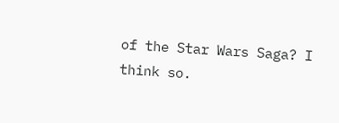of the Star Wars Saga? I think so.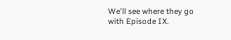We'll see where they go with Episode IX.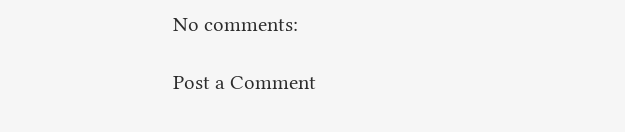No comments:

Post a Comment